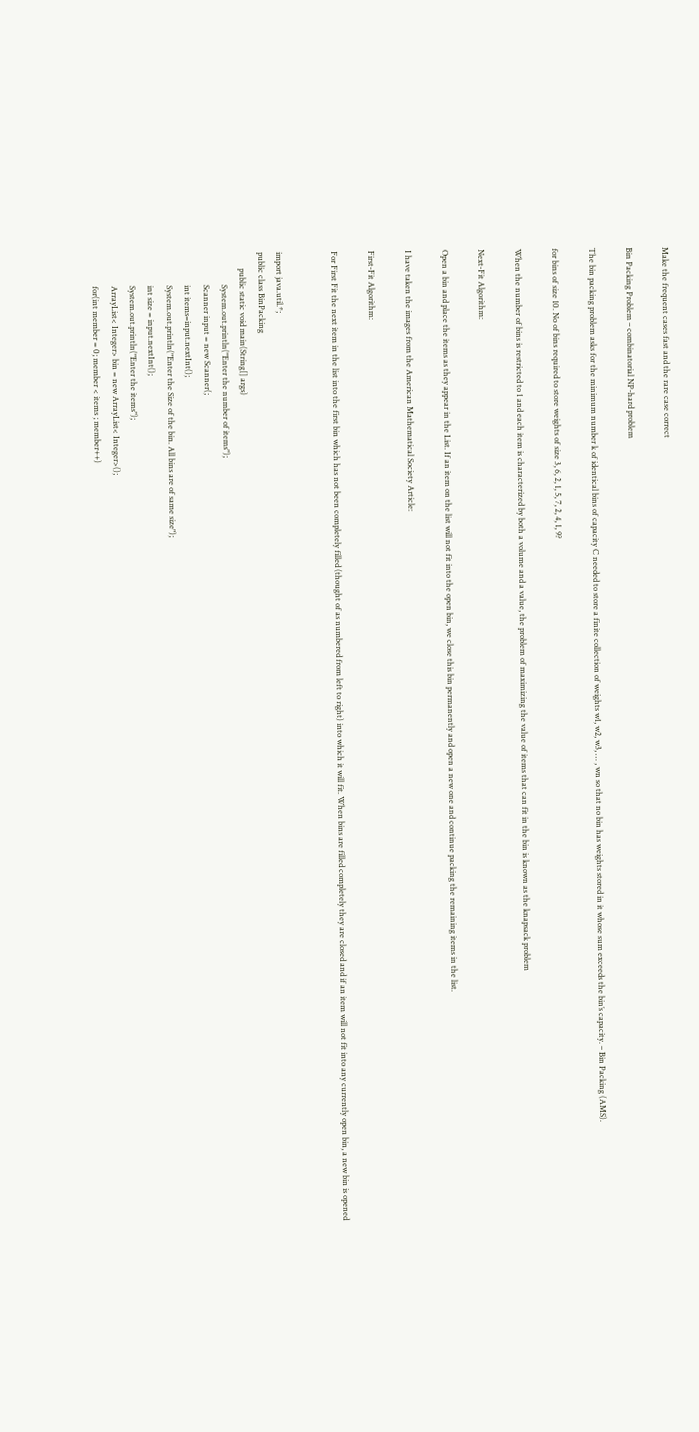Make the frequent cases fast and the rare case correct

Bin Packing Problem – combinatorial NP-hard problem

The bin packing problem asks for the minimum number k of identical bins of capacity C needed to store a finite collection of weights w1, w2, w3, … , wn so that no bin has weights stored in it whose sum exceeds the bin’s capacity. – Bin Packing (AMS).

for bins of size 10. No of bins required to store weights of size 3, 6, 2, 1, 5, 7, 2, 4, 1, 9?

When the number of bins is restricted to 1 and each item is characterized by both a volume and a value, the problem of maximizing the value of items that can fit in the bin is known as the knapsack problem

Next-Fit Algorithm:

Open a bin and place the items as they appear in the List. If an item on the list will not fit into the open bin, we close this bin permanently and open a new one and continue packing the remaining items in the list.

I have taken the images from the American Mathematical Society Article:

First-Fit Algorithm:

For First Fit the next item in the list into the first bin which has not been completely filled (thought of as numbered from left to right) into which it will fit. When bins are filled completely they are closed and if an item will not fit into any currently open bin, a new bin is opened


import java.util.*;
public class BinPacking
        public static void main(String[] args)
                System.out.println("Enter the number of items");
                Scanner input = new Scanner(;
                int items=input.nextInt();
                System.out.println("Enter the Size of the bin. All bins are of same size");
                int size = input.nextInt();
                System.out.println("Enter the items");
                ArrayList< Integer> bin = new ArrayList< Integer>();
                for(int member = 0; member < items ; member++)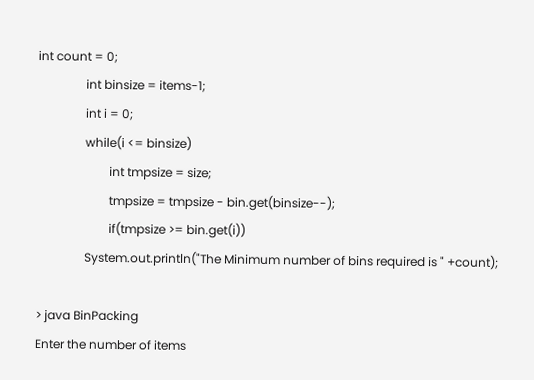int count = 0;
                int binsize = items-1;
                int i = 0;
                while(i <= binsize)
                        int tmpsize = size;
                        tmpsize = tmpsize - bin.get(binsize--);
                        if(tmpsize >= bin.get(i))
                System.out.println("The Minimum number of bins required is " +count);

> java BinPacking
Enter the number of items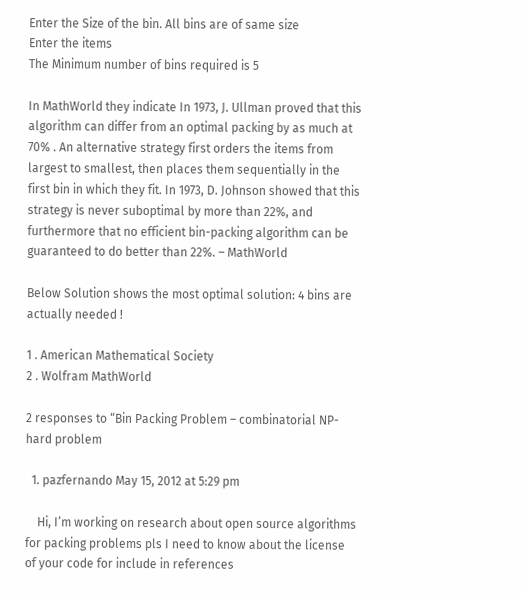Enter the Size of the bin. All bins are of same size
Enter the items
The Minimum number of bins required is 5

In MathWorld they indicate In 1973, J. Ullman proved that this algorithm can differ from an optimal packing by as much at 70% . An alternative strategy first orders the items from largest to smallest, then places them sequentially in the first bin in which they fit. In 1973, D. Johnson showed that this strategy is never suboptimal by more than 22%, and furthermore that no efficient bin-packing algorithm can be guaranteed to do better than 22%. – MathWorld

Below Solution shows the most optimal solution: 4 bins are actually needed !

1 . American Mathematical Society
2 . Wolfram MathWorld

2 responses to “Bin Packing Problem – combinatorial NP-hard problem

  1. pazfernando May 15, 2012 at 5:29 pm

    Hi, I’m working on research about open source algorithms for packing problems pls I need to know about the license of your code for include in references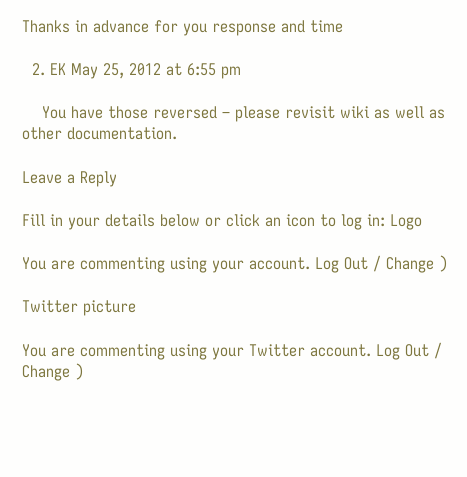Thanks in advance for you response and time

  2. EK May 25, 2012 at 6:55 pm

    You have those reversed – please revisit wiki as well as other documentation.

Leave a Reply

Fill in your details below or click an icon to log in: Logo

You are commenting using your account. Log Out / Change )

Twitter picture

You are commenting using your Twitter account. Log Out / Change )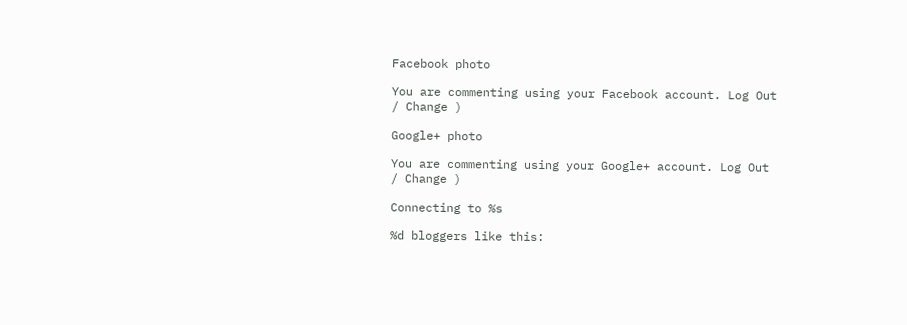Facebook photo

You are commenting using your Facebook account. Log Out / Change )

Google+ photo

You are commenting using your Google+ account. Log Out / Change )

Connecting to %s

%d bloggers like this: